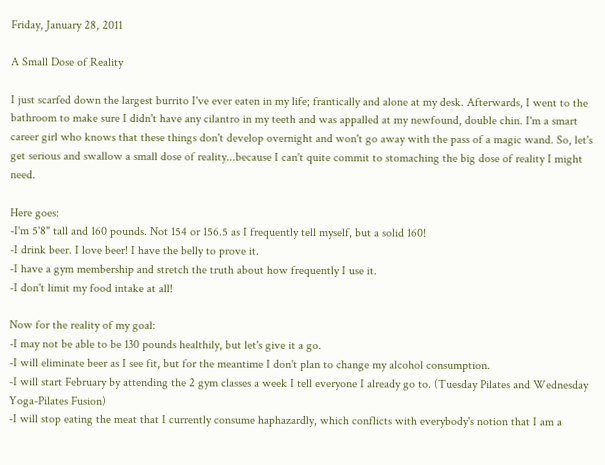Friday, January 28, 2011

A Small Dose of Reality

I just scarfed down the largest burrito I've ever eaten in my life; frantically and alone at my desk. Afterwards, I went to the bathroom to make sure I didn't have any cilantro in my teeth and was appalled at my newfound, double chin. I'm a smart career girl who knows that these things don't develop overnight and won't go away with the pass of a magic wand. So, let's get serious and swallow a small dose of reality...because I can't quite commit to stomaching the big dose of reality I might need.

Here goes:
-I'm 5'8" tall and 160 pounds. Not 154 or 156.5 as I frequently tell myself, but a solid 160!
-I drink beer. I love beer! I have the belly to prove it.
-I have a gym membership and stretch the truth about how frequently I use it.
-I don't limit my food intake at all!

Now for the reality of my goal:
-I may not be able to be 130 pounds healthily, but let's give it a go.
-I will eliminate beer as I see fit, but for the meantime I don't plan to change my alcohol consumption.
-I will start February by attending the 2 gym classes a week I tell everyone I already go to. (Tuesday Pilates and Wednesday Yoga-Pilates Fusion)
-I will stop eating the meat that I currently consume haphazardly, which conflicts with everybody's notion that I am a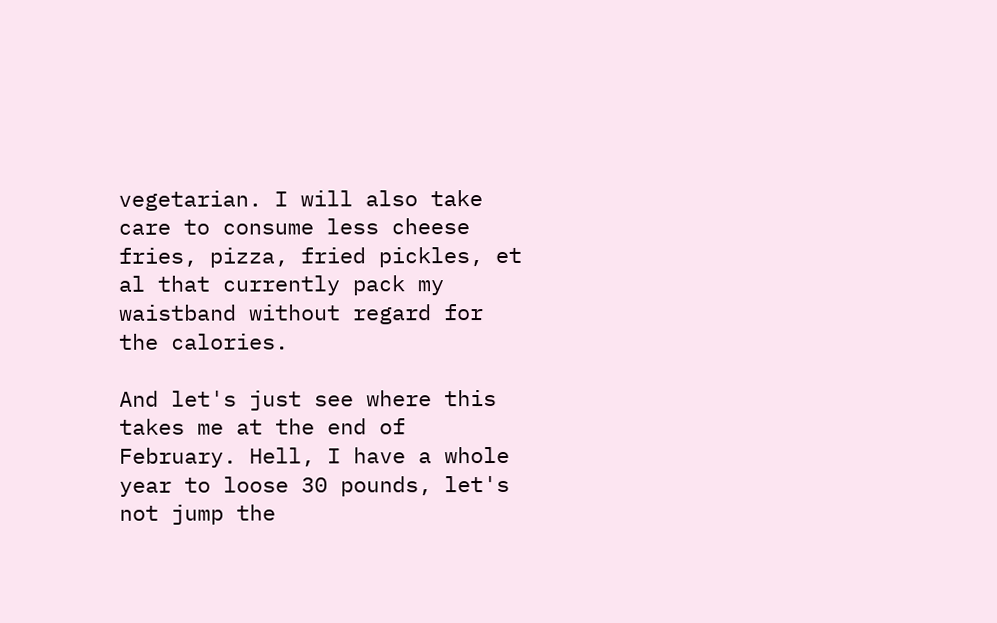vegetarian. I will also take care to consume less cheese fries, pizza, fried pickles, et al that currently pack my waistband without regard for the calories.

And let's just see where this takes me at the end of February. Hell, I have a whole year to loose 30 pounds, let's not jump the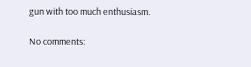gun with too much enthusiasm.

No comments: